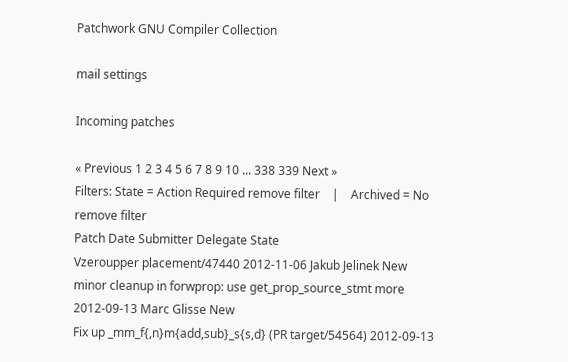Patchwork GNU Compiler Collection

mail settings

Incoming patches

« Previous 1 2 3 4 5 6 7 8 9 10 ... 338 339 Next »
Filters: State = Action Required remove filter    |    Archived = No remove filter
Patch Date Submitter Delegate State
Vzeroupper placement/47440 2012-11-06 Jakub Jelinek New
minor cleanup in forwprop: use get_prop_source_stmt more 2012-09-13 Marc Glisse New
Fix up _mm_f{,n}m{add,sub}_s{s,d} (PR target/54564) 2012-09-13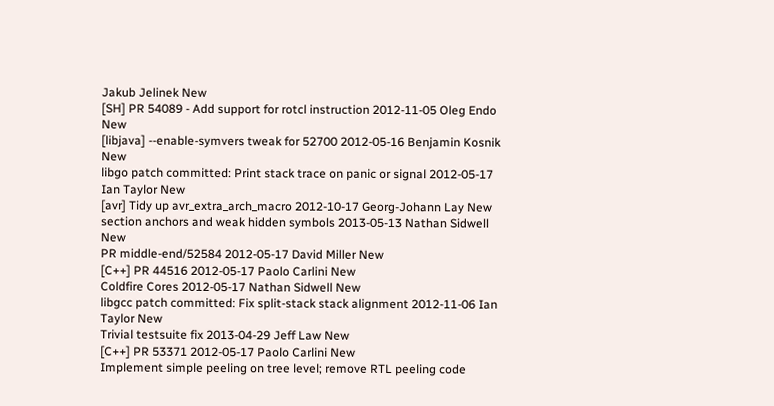Jakub Jelinek New
[SH] PR 54089 - Add support for rotcl instruction 2012-11-05 Oleg Endo New
[libjava] --enable-symvers tweak for 52700 2012-05-16 Benjamin Kosnik New
libgo patch committed: Print stack trace on panic or signal 2012-05-17 Ian Taylor New
[avr] Tidy up avr_extra_arch_macro 2012-10-17 Georg-Johann Lay New
section anchors and weak hidden symbols 2013-05-13 Nathan Sidwell New
PR middle-end/52584 2012-05-17 David Miller New
[C++] PR 44516 2012-05-17 Paolo Carlini New
Coldfire Cores 2012-05-17 Nathan Sidwell New
libgcc patch committed: Fix split-stack stack alignment 2012-11-06 Ian Taylor New
Trivial testsuite fix 2013-04-29 Jeff Law New
[C++] PR 53371 2012-05-17 Paolo Carlini New
Implement simple peeling on tree level; remove RTL peeling code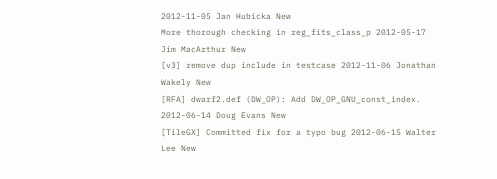2012-11-05 Jan Hubicka New
More thorough checking in reg_fits_class_p 2012-05-17 Jim MacArthur New
[v3] remove dup include in testcase 2012-11-06 Jonathan Wakely New
[RFA] dwarf2.def (DW_OP): Add DW_OP_GNU_const_index. 2012-06-14 Doug Evans New
[TileGX] Committed fix for a typo bug 2012-06-15 Walter Lee New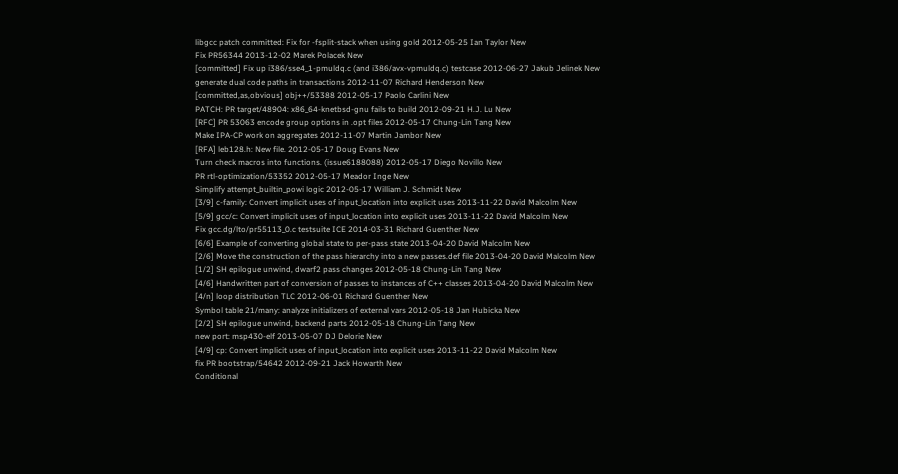libgcc patch committed: Fix for -fsplit-stack when using gold 2012-05-25 Ian Taylor New
Fix PR56344 2013-12-02 Marek Polacek New
[committed] Fix up i386/sse4_1-pmuldq.c (and i386/avx-vpmuldq.c) testcase 2012-06-27 Jakub Jelinek New
generate dual code paths in transactions 2012-11-07 Richard Henderson New
[committed,as,obvious] obj++/53388 2012-05-17 Paolo Carlini New
PATCH: PR target/48904: x86_64-knetbsd-gnu fails to build 2012-09-21 H.J. Lu New
[RFC] PR 53063 encode group options in .opt files 2012-05-17 Chung-Lin Tang New
Make IPA-CP work on aggregates 2012-11-07 Martin Jambor New
[RFA] leb128.h: New file. 2012-05-17 Doug Evans New
Turn check macros into functions. (issue6188088) 2012-05-17 Diego Novillo New
PR rtl-optimization/53352 2012-05-17 Meador Inge New
Simplify attempt_builtin_powi logic 2012-05-17 William J. Schmidt New
[3/9] c-family: Convert implicit uses of input_location into explicit uses 2013-11-22 David Malcolm New
[5/9] gcc/c: Convert implicit uses of input_location into explicit uses 2013-11-22 David Malcolm New
Fix gcc.dg/lto/pr55113_0.c testsuite ICE 2014-03-31 Richard Guenther New
[6/6] Example of converting global state to per-pass state 2013-04-20 David Malcolm New
[2/6] Move the construction of the pass hierarchy into a new passes.def file 2013-04-20 David Malcolm New
[1/2] SH epilogue unwind, dwarf2 pass changes 2012-05-18 Chung-Lin Tang New
[4/6] Handwritten part of conversion of passes to instances of C++ classes 2013-04-20 David Malcolm New
[4/n] loop distribution TLC 2012-06-01 Richard Guenther New
Symbol table 21/many: analyze initializers of external vars 2012-05-18 Jan Hubicka New
[2/2] SH epilogue unwind, backend parts 2012-05-18 Chung-Lin Tang New
new port: msp430-elf 2013-05-07 DJ Delorie New
[4/9] cp: Convert implicit uses of input_location into explicit uses 2013-11-22 David Malcolm New
fix PR bootstrap/54642 2012-09-21 Jack Howarth New
Conditional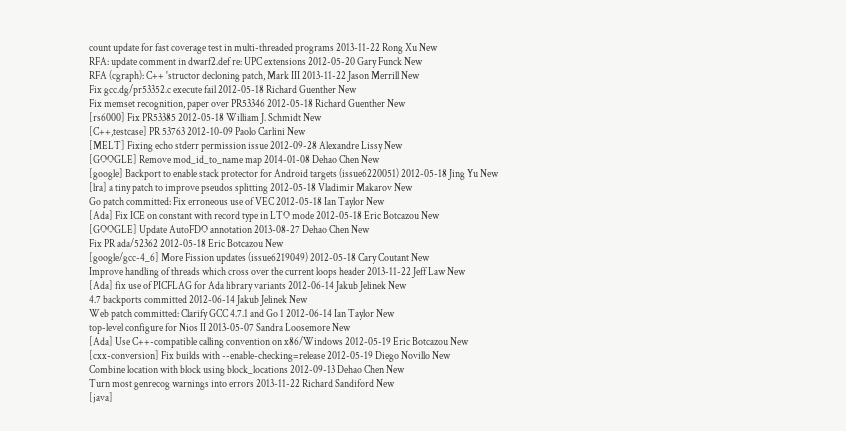count update for fast coverage test in multi-threaded programs 2013-11-22 Rong Xu New
RFA: update comment in dwarf2.def re: UPC extensions 2012-05-20 Gary Funck New
RFA (cgraph): C++ 'structor decloning patch, Mark III 2013-11-22 Jason Merrill New
Fix gcc.dg/pr53352.c execute fail 2012-05-18 Richard Guenther New
Fix memset recognition, paper over PR53346 2012-05-18 Richard Guenther New
[rs6000] Fix PR53385 2012-05-18 William J. Schmidt New
[C++,testcase] PR 53763 2012-10-09 Paolo Carlini New
[MELT] Fixing echo stderr permission issue 2012-09-28 Alexandre Lissy New
[GOOGLE] Remove mod_id_to_name map 2014-01-08 Dehao Chen New
[google] Backport to enable stack protector for Android targets (issue6220051) 2012-05-18 Jing Yu New
[lra] a tiny patch to improve pseudos splitting 2012-05-18 Vladimir Makarov New
Go patch committed: Fix erroneous use of VEC 2012-05-18 Ian Taylor New
[Ada] Fix ICE on constant with record type in LTO mode 2012-05-18 Eric Botcazou New
[GOOGLE] Update AutoFDO annotation 2013-08-27 Dehao Chen New
Fix PR ada/52362 2012-05-18 Eric Botcazou New
[google/gcc-4_6] More Fission updates (issue6219049) 2012-05-18 Cary Coutant New
Improve handling of threads which cross over the current loops header 2013-11-22 Jeff Law New
[Ada] fix use of PICFLAG for Ada library variants 2012-06-14 Jakub Jelinek New
4.7 backports committed 2012-06-14 Jakub Jelinek New
Web patch committed: Clarify GCC 4.7.1 and Go 1 2012-06-14 Ian Taylor New
top-level configure for Nios II 2013-05-07 Sandra Loosemore New
[Ada] Use C++-compatible calling convention on x86/Windows 2012-05-19 Eric Botcazou New
[cxx-conversion] Fix builds with --enable-checking=release 2012-05-19 Diego Novillo New
Combine location with block using block_locations 2012-09-13 Dehao Chen New
Turn most genrecog warnings into errors 2013-11-22 Richard Sandiford New
[java]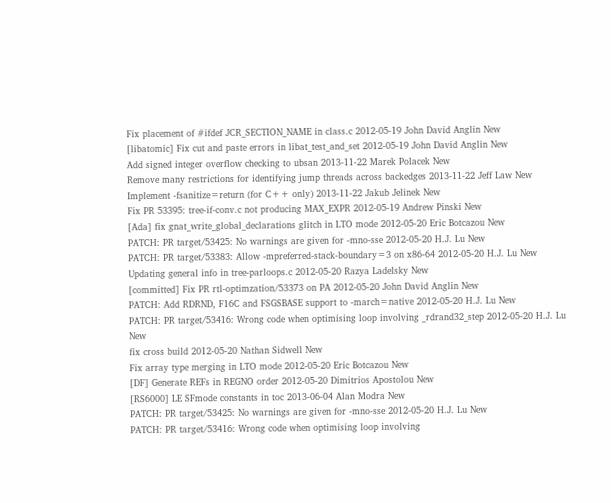Fix placement of #ifdef JCR_SECTION_NAME in class.c 2012-05-19 John David Anglin New
[libatomic] Fix cut and paste errors in libat_test_and_set 2012-05-19 John David Anglin New
Add signed integer overflow checking to ubsan 2013-11-22 Marek Polacek New
Remove many restrictions for identifying jump threads across backedges 2013-11-22 Jeff Law New
Implement -fsanitize=return (for C++ only) 2013-11-22 Jakub Jelinek New
Fix PR 53395: tree-if-conv.c not producing MAX_EXPR 2012-05-19 Andrew Pinski New
[Ada] fix gnat_write_global_declarations glitch in LTO mode 2012-05-20 Eric Botcazou New
PATCH: PR target/53425: No warnings are given for -mno-sse 2012-05-20 H.J. Lu New
PATCH: PR target/53383: Allow -mpreferred-stack-boundary=3 on x86-64 2012-05-20 H.J. Lu New
Updating general info in tree-parloops.c 2012-05-20 Razya Ladelsky New
[committed] Fix PR rtl-optimzation/53373 on PA 2012-05-20 John David Anglin New
PATCH: Add RDRND, F16C and FSGSBASE support to -march=native 2012-05-20 H.J. Lu New
PATCH: PR target/53416: Wrong code when optimising loop involving _rdrand32_step 2012-05-20 H.J. Lu New
fix cross build 2012-05-20 Nathan Sidwell New
Fix array type merging in LTO mode 2012-05-20 Eric Botcazou New
[DF] Generate REFs in REGNO order 2012-05-20 Dimitrios Apostolou New
[RS6000] LE SFmode constants in toc 2013-06-04 Alan Modra New
PATCH: PR target/53425: No warnings are given for -mno-sse 2012-05-20 H.J. Lu New
PATCH: PR target/53416: Wrong code when optimising loop involving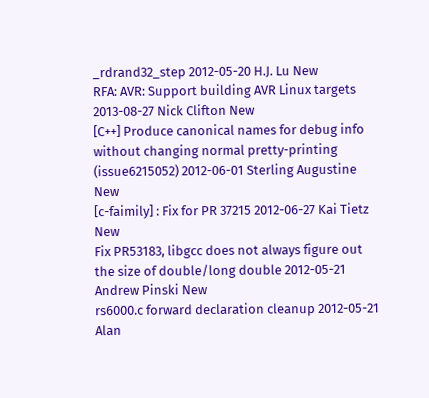_rdrand32_step 2012-05-20 H.J. Lu New
RFA: AVR: Support building AVR Linux targets 2013-08-27 Nick Clifton New
[C++] Produce canonical names for debug info without changing normal pretty-printing (issue6215052) 2012-06-01 Sterling Augustine New
[c-faimily] : Fix for PR 37215 2012-06-27 Kai Tietz New
Fix PR53183, libgcc does not always figure out the size of double/long double 2012-05-21 Andrew Pinski New
rs6000.c forward declaration cleanup 2012-05-21 Alan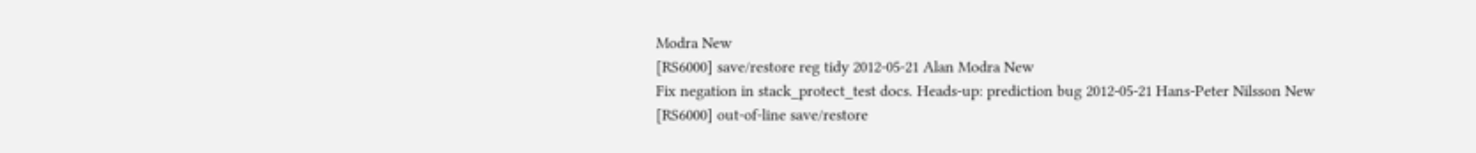Modra New
[RS6000] save/restore reg tidy 2012-05-21 Alan Modra New
Fix negation in stack_protect_test docs. Heads-up: prediction bug 2012-05-21 Hans-Peter Nilsson New
[RS6000] out-of-line save/restore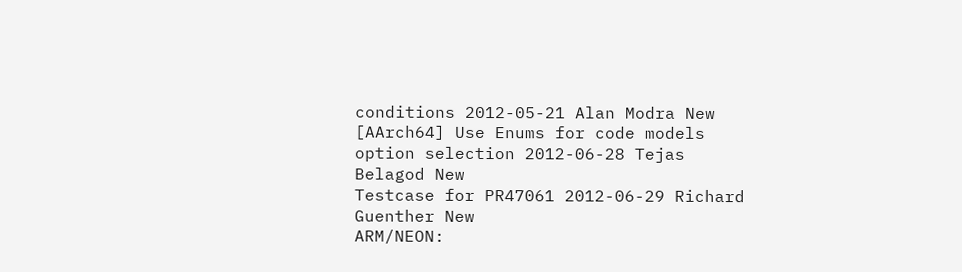conditions 2012-05-21 Alan Modra New
[AArch64] Use Enums for code models option selection 2012-06-28 Tejas Belagod New
Testcase for PR47061 2012-06-29 Richard Guenther New
ARM/NEON: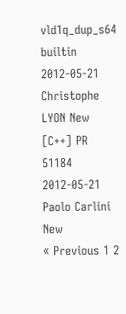vld1q_dup_s64 builtin 2012-05-21 Christophe LYON New
[C++] PR 51184 2012-05-21 Paolo Carlini New
« Previous 1 2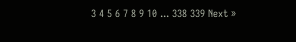3 4 5 6 7 8 9 10 ... 338 339 Next »